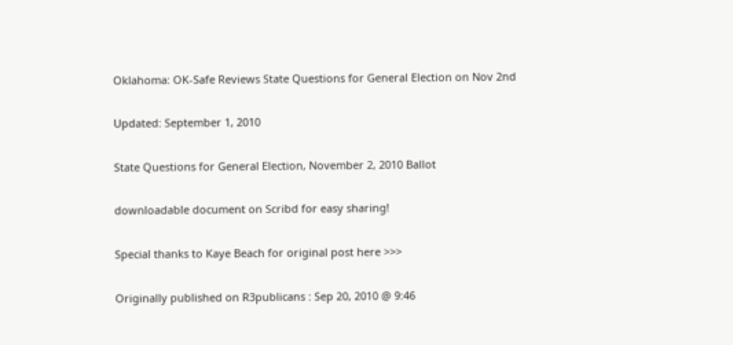Oklahoma: OK-Safe Reviews State Questions for General Election on Nov 2nd

Updated: September 1, 2010

State Questions for General Election, November 2, 2010 Ballot

downloadable document on Scribd for easy sharing!

Special thanks to Kaye Beach for original post here >>>

Originally published on R3publicans : Sep 20, 2010 @ 9:46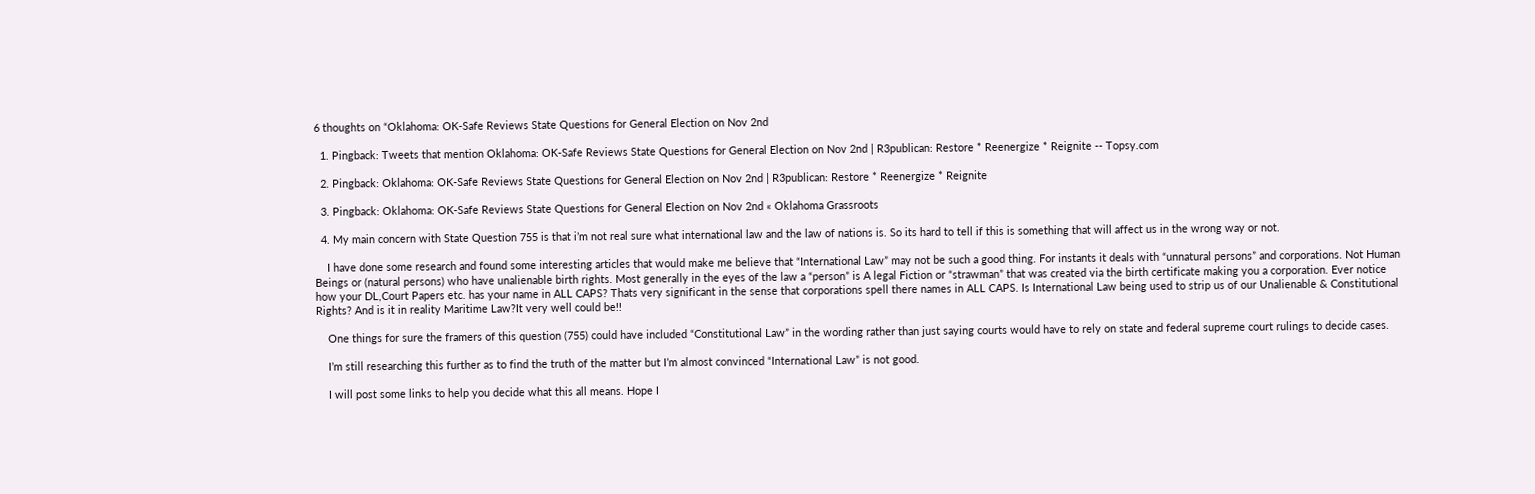6 thoughts on “Oklahoma: OK-Safe Reviews State Questions for General Election on Nov 2nd

  1. Pingback: Tweets that mention Oklahoma: OK-Safe Reviews State Questions for General Election on Nov 2nd | R3publican: Restore * Reenergize * Reignite -- Topsy.com

  2. Pingback: Oklahoma: OK-Safe Reviews State Questions for General Election on Nov 2nd | R3publican: Restore * Reenergize * Reignite

  3. Pingback: Oklahoma: OK-Safe Reviews State Questions for General Election on Nov 2nd « Oklahoma Grassroots

  4. My main concern with State Question 755 is that i’m not real sure what international law and the law of nations is. So its hard to tell if this is something that will affect us in the wrong way or not.

    I have done some research and found some interesting articles that would make me believe that “International Law” may not be such a good thing. For instants it deals with “unnatural persons” and corporations. Not Human Beings or (natural persons) who have unalienable birth rights. Most generally in the eyes of the law a “person” is A legal Fiction or “strawman” that was created via the birth certificate making you a corporation. Ever notice how your DL,Court Papers etc. has your name in ALL CAPS? Thats very significant in the sense that corporations spell there names in ALL CAPS. Is International Law being used to strip us of our Unalienable & Constitutional Rights? And is it in reality Maritime Law?It very well could be!!

    One things for sure the framers of this question (755) could have included “Constitutional Law” in the wording rather than just saying courts would have to rely on state and federal supreme court rulings to decide cases.

    I’m still researching this further as to find the truth of the matter but I’m almost convinced “International Law” is not good.

    I will post some links to help you decide what this all means. Hope I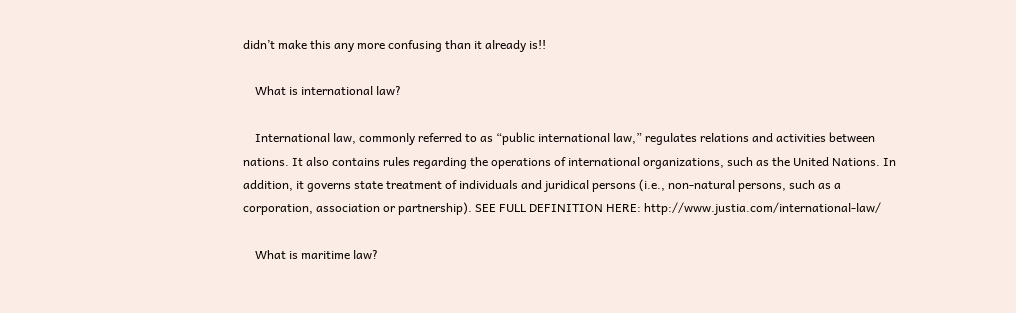didn’t make this any more confusing than it already is!!

    What is international law?

    International law, commonly referred to as “public international law,” regulates relations and activities between nations. It also contains rules regarding the operations of international organizations, such as the United Nations. In addition, it governs state treatment of individuals and juridical persons (i.e., non-natural persons, such as a corporation, association or partnership). SEE FULL DEFINITION HERE: http://www.justia.com/international-law/

    What is maritime law?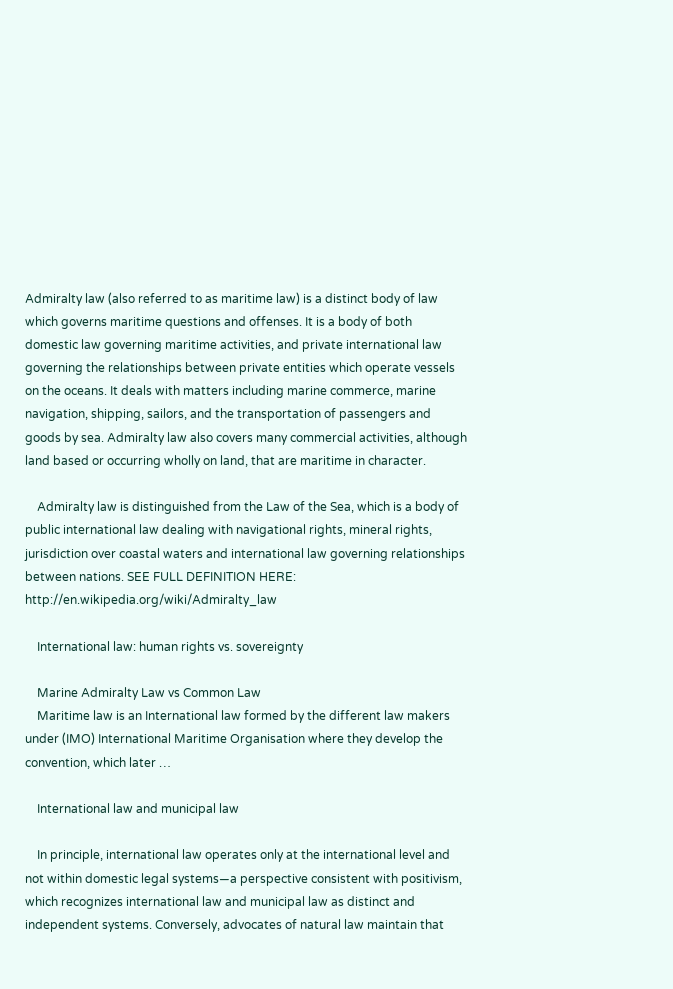Admiralty law (also referred to as maritime law) is a distinct body of law which governs maritime questions and offenses. It is a body of both domestic law governing maritime activities, and private international law governing the relationships between private entities which operate vessels on the oceans. It deals with matters including marine commerce, marine navigation, shipping, sailors, and the transportation of passengers and goods by sea. Admiralty law also covers many commercial activities, although land based or occurring wholly on land, that are maritime in character.

    Admiralty law is distinguished from the Law of the Sea, which is a body of public international law dealing with navigational rights, mineral rights, jurisdiction over coastal waters and international law governing relationships between nations. SEE FULL DEFINITION HERE: http://en.wikipedia.org/wiki/Admiralty_law

    International law: human rights vs. sovereignty

    Marine Admiralty Law vs Common Law
    Maritime law is an International law formed by the different law makers under (IMO) International Maritime Organisation where they develop the convention, which later …

    International law and municipal law

    In principle, international law operates only at the international level and not within domestic legal systems—a perspective consistent with positivism, which recognizes international law and municipal law as distinct and independent systems. Conversely, advocates of natural law maintain that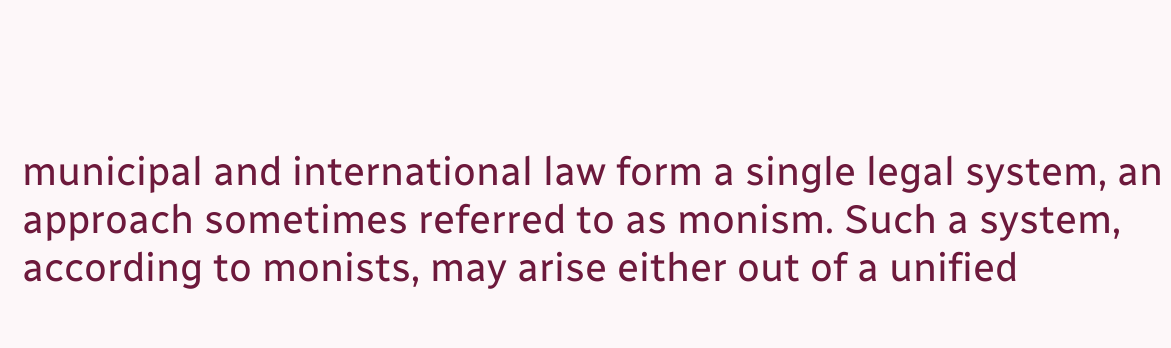municipal and international law form a single legal system, an approach sometimes referred to as monism. Such a system, according to monists, may arise either out of a unified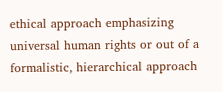ethical approach emphasizing universal human rights or out of a formalistic, hierarchical approach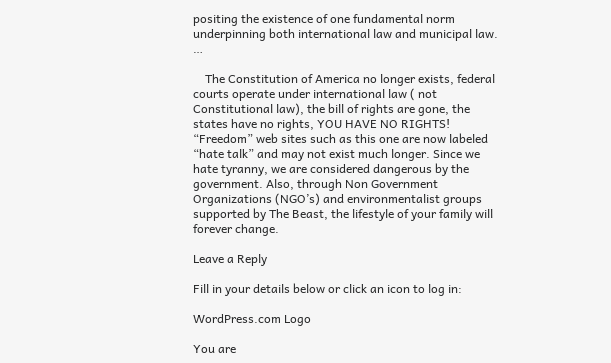positing the existence of one fundamental norm underpinning both international law and municipal law. …

    The Constitution of America no longer exists, federal courts operate under international law ( not Constitutional law), the bill of rights are gone, the states have no rights, YOU HAVE NO RIGHTS! “Freedom” web sites such as this one are now labeled “hate talk” and may not exist much longer. Since we hate tyranny, we are considered dangerous by the government. Also, through Non Government Organizations (NGO’s) and environmentalist groups supported by The Beast, the lifestyle of your family will forever change.

Leave a Reply

Fill in your details below or click an icon to log in:

WordPress.com Logo

You are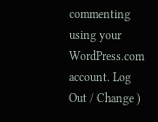commenting using your WordPress.com account. Log Out / Change )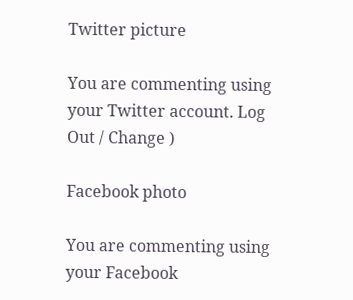Twitter picture

You are commenting using your Twitter account. Log Out / Change )

Facebook photo

You are commenting using your Facebook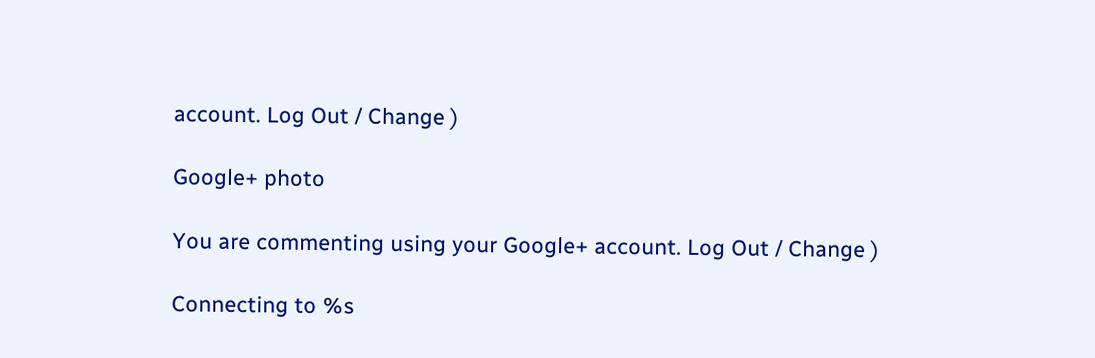account. Log Out / Change )

Google+ photo

You are commenting using your Google+ account. Log Out / Change )

Connecting to %s